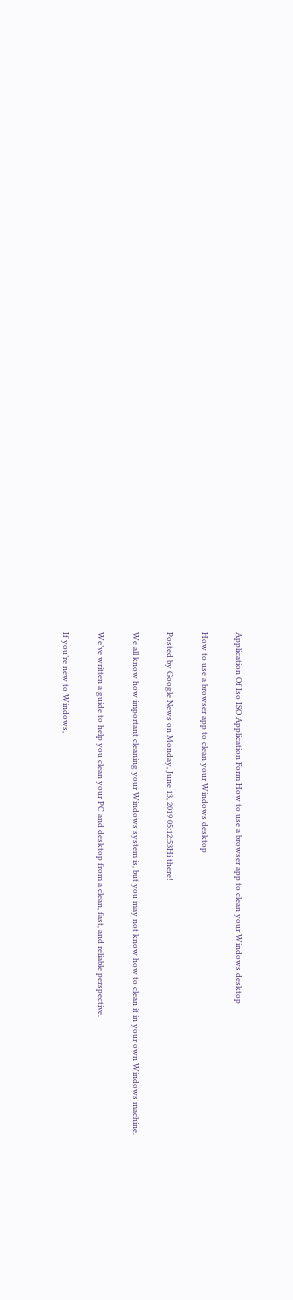Application Of Iso ISO Application Form How to use a browser app to clean your Windows desktop

How to use a browser app to clean your Windows desktop

Posted by Google News on Monday, June 13, 2019 05:12:53Hi there!

We all know how important cleaning your Windows system is, but you may not know how to clean it in your own Windows machine.

We’ve written a guide to help you clean your PC and desktop from a clean, fast, and reliable perspective.

If you’re new to Windows,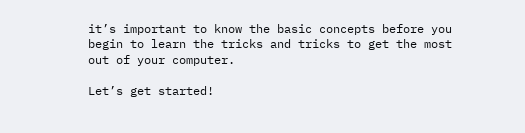it’s important to know the basic concepts before you begin to learn the tricks and tricks to get the most out of your computer.

Let’s get started!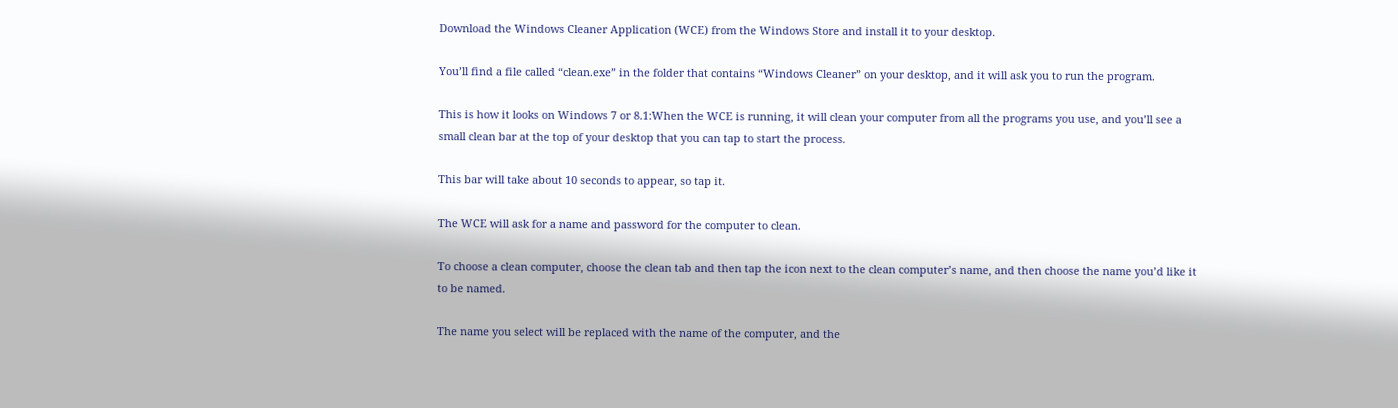Download the Windows Cleaner Application (WCE) from the Windows Store and install it to your desktop.

You’ll find a file called “clean.exe” in the folder that contains “Windows Cleaner” on your desktop, and it will ask you to run the program.

This is how it looks on Windows 7 or 8.1:When the WCE is running, it will clean your computer from all the programs you use, and you’ll see a small clean bar at the top of your desktop that you can tap to start the process.

This bar will take about 10 seconds to appear, so tap it.

The WCE will ask for a name and password for the computer to clean.

To choose a clean computer, choose the clean tab and then tap the icon next to the clean computer’s name, and then choose the name you’d like it to be named.

The name you select will be replaced with the name of the computer, and the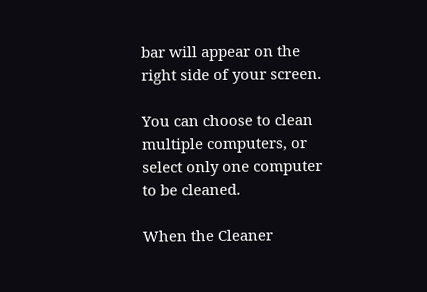bar will appear on the right side of your screen.

You can choose to clean multiple computers, or select only one computer to be cleaned.

When the Cleaner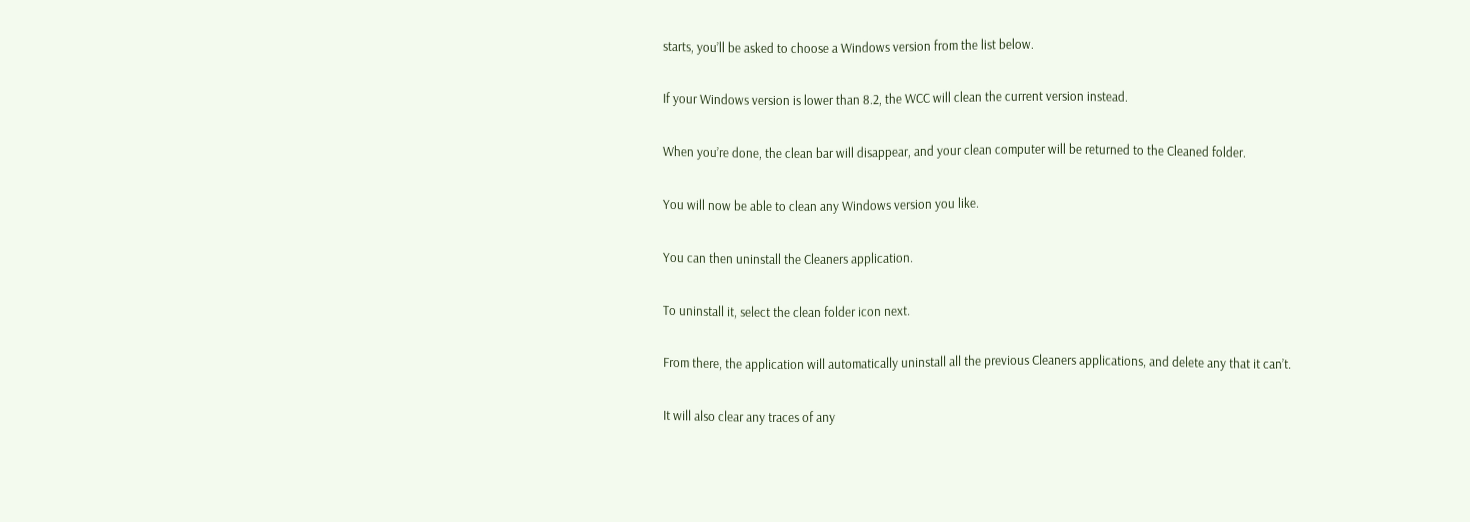starts, you’ll be asked to choose a Windows version from the list below.

If your Windows version is lower than 8.2, the WCC will clean the current version instead.

When you’re done, the clean bar will disappear, and your clean computer will be returned to the Cleaned folder.

You will now be able to clean any Windows version you like.

You can then uninstall the Cleaners application.

To uninstall it, select the clean folder icon next.

From there, the application will automatically uninstall all the previous Cleaners applications, and delete any that it can’t.

It will also clear any traces of any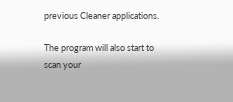previous Cleaner applications.

The program will also start to scan your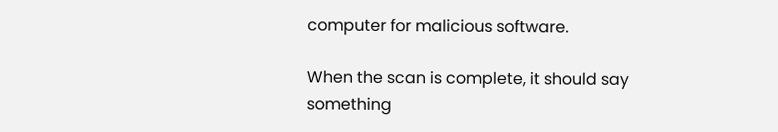computer for malicious software.

When the scan is complete, it should say something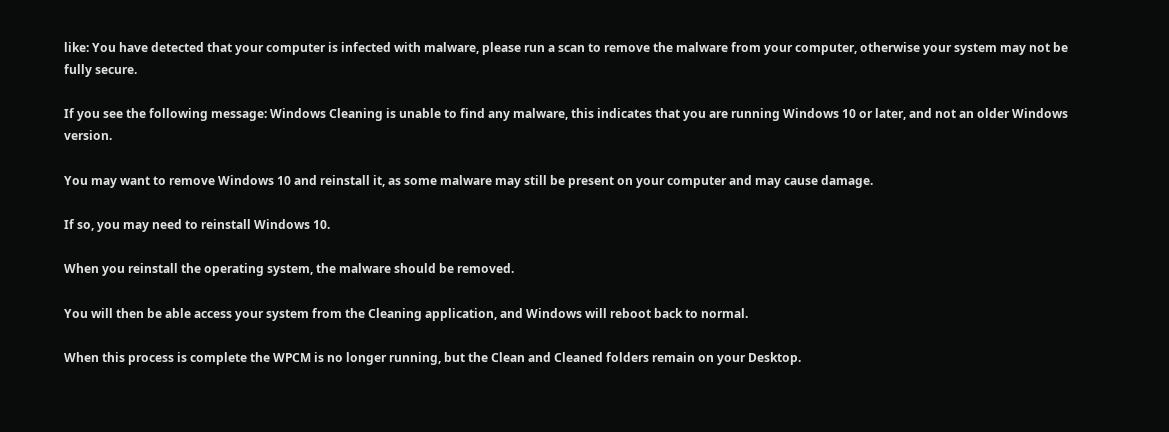like: You have detected that your computer is infected with malware, please run a scan to remove the malware from your computer, otherwise your system may not be fully secure.

If you see the following message: Windows Cleaning is unable to find any malware, this indicates that you are running Windows 10 or later, and not an older Windows version.

You may want to remove Windows 10 and reinstall it, as some malware may still be present on your computer and may cause damage.

If so, you may need to reinstall Windows 10.

When you reinstall the operating system, the malware should be removed.

You will then be able access your system from the Cleaning application, and Windows will reboot back to normal.

When this process is complete the WPCM is no longer running, but the Clean and Cleaned folders remain on your Desktop.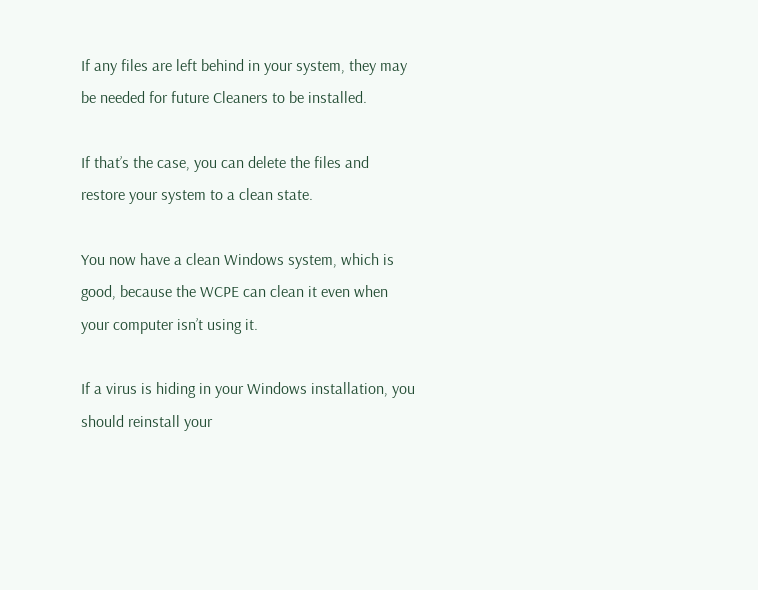If any files are left behind in your system, they may be needed for future Cleaners to be installed.

If that’s the case, you can delete the files and restore your system to a clean state.

You now have a clean Windows system, which is good, because the WCPE can clean it even when your computer isn’t using it.

If a virus is hiding in your Windows installation, you should reinstall your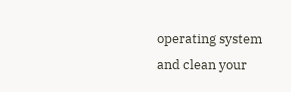operating system and clean your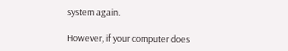system again.

However, if your computer does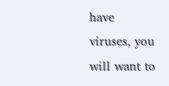have viruses, you will want to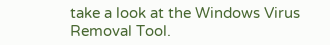take a look at the Windows Virus Removal Tool.